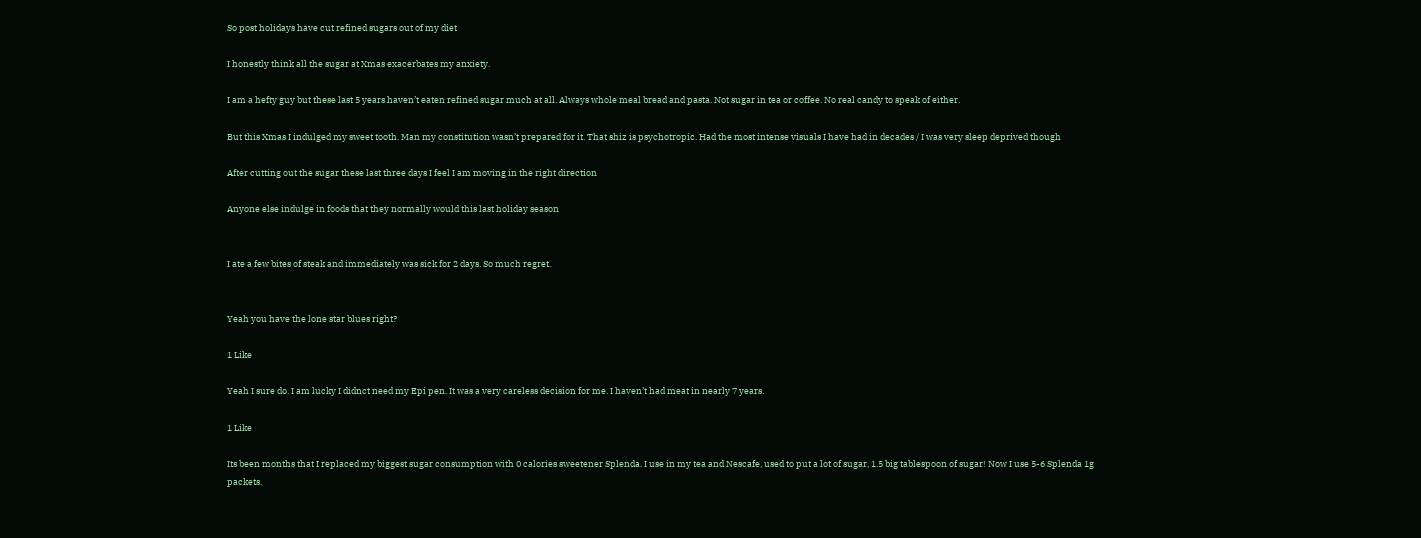So post holidays have cut refined sugars out of my diet

I honestly think all the sugar at Xmas exacerbates my anxiety.

I am a hefty guy but these last 5 years haven’t eaten refined sugar much at all. Always whole meal bread and pasta. Not sugar in tea or coffee. No real candy to speak of either.

But this Xmas I indulged my sweet tooth. Man my constitution wasn’t prepared for it. That shiz is psychotropic. Had the most intense visuals I have had in decades / I was very sleep deprived though

After cutting out the sugar these last three days I feel I am moving in the right direction

Anyone else indulge in foods that they normally would this last holiday season


I ate a few bites of steak and immediately was sick for 2 days. So much regret.


Yeah you have the lone star blues right?

1 Like

Yeah I sure do. I am lucky I didnct need my Epi pen. It was a very careless decision for me. I haven’t had meat in nearly 7 years.

1 Like

Its been months that I replaced my biggest sugar consumption with 0 calories sweetener Splenda. I use in my tea and Nescafe, used to put a lot of sugar, 1.5 big tablespoon of sugar! Now I use 5-6 Splenda 1g packets.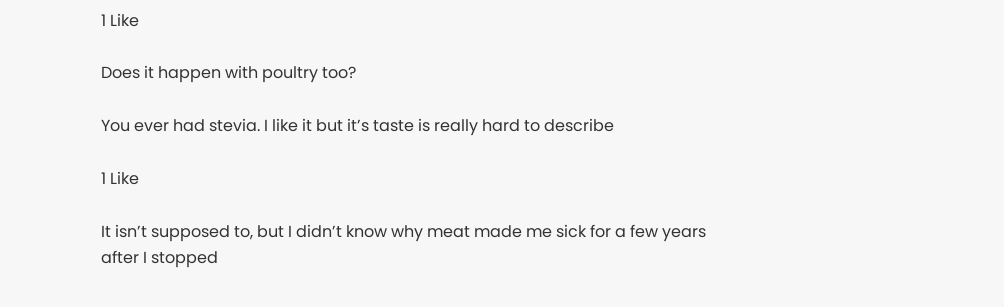1 Like

Does it happen with poultry too?

You ever had stevia. I like it but it’s taste is really hard to describe

1 Like

It isn’t supposed to, but I didn’t know why meat made me sick for a few years after I stopped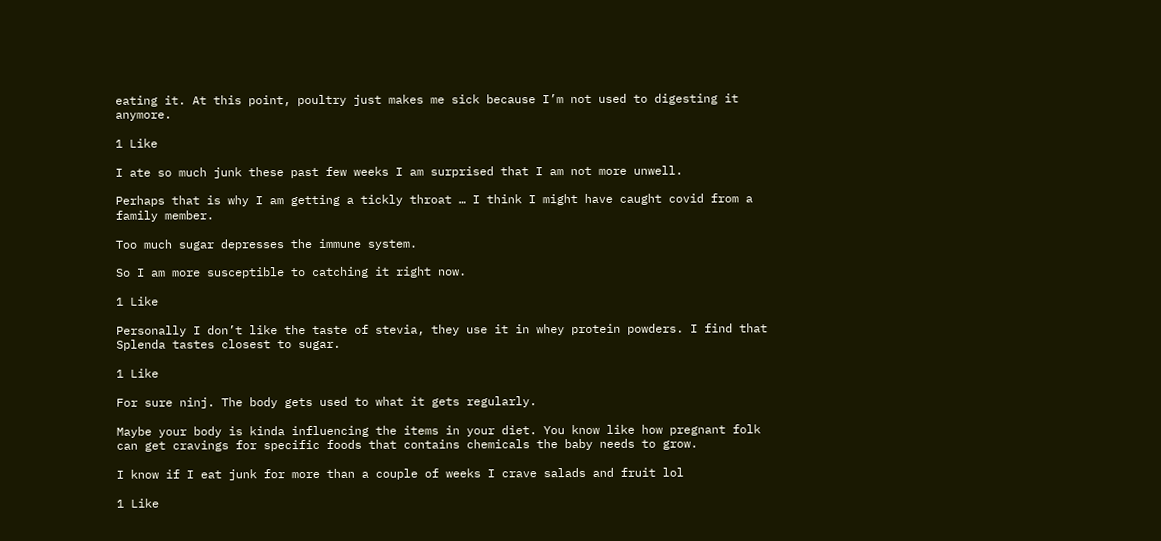eating it. At this point, poultry just makes me sick because I’m not used to digesting it anymore.

1 Like

I ate so much junk these past few weeks I am surprised that I am not more unwell.

Perhaps that is why I am getting a tickly throat … I think I might have caught covid from a family member.

Too much sugar depresses the immune system.

So I am more susceptible to catching it right now.

1 Like

Personally I don’t like the taste of stevia, they use it in whey protein powders. I find that Splenda tastes closest to sugar.

1 Like

For sure ninj. The body gets used to what it gets regularly.

Maybe your body is kinda influencing the items in your diet. You know like how pregnant folk can get cravings for specific foods that contains chemicals the baby needs to grow.

I know if I eat junk for more than a couple of weeks I crave salads and fruit lol

1 Like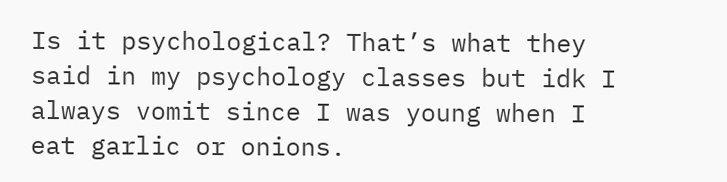Is it psychological? That’s what they said in my psychology classes but idk I always vomit since I was young when I eat garlic or onions.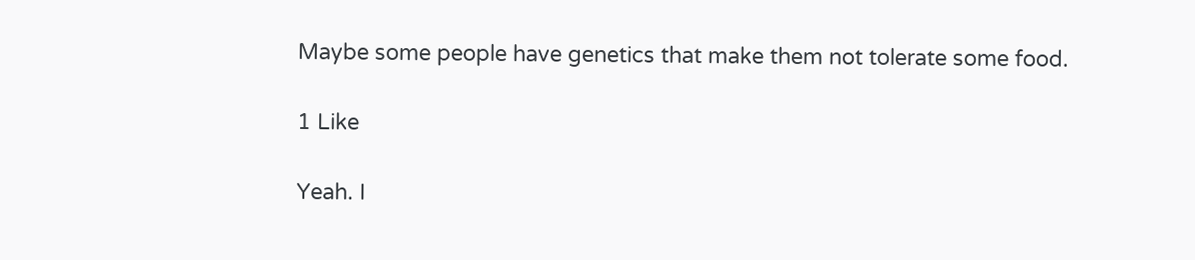Maybe some people have genetics that make them not tolerate some food.

1 Like

Yeah. I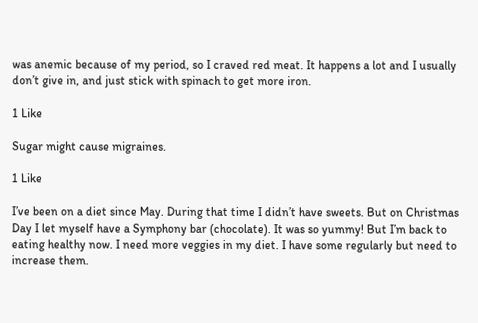was anemic because of my period, so I craved red meat. It happens a lot and I usually don’t give in, and just stick with spinach to get more iron.

1 Like

Sugar might cause migraines.

1 Like

I’ve been on a diet since May. During that time I didn’t have sweets. But on Christmas Day I let myself have a Symphony bar (chocolate). It was so yummy! But I’m back to eating healthy now. I need more veggies in my diet. I have some regularly but need to increase them.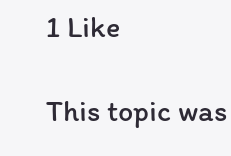1 Like

This topic was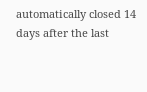automatically closed 14 days after the last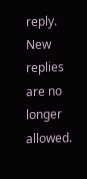reply. New replies are no longer allowed.